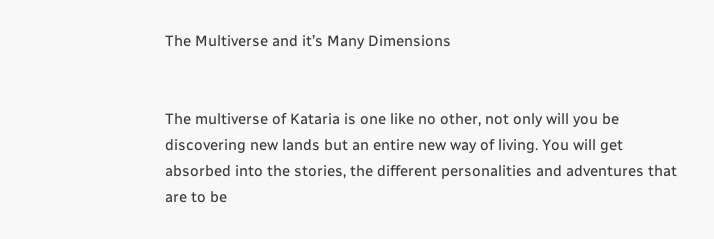The Multiverse and it’s Many Dimensions


The multiverse of Kataria is one like no other, not only will you be discovering new lands but an entire new way of living. You will get absorbed into the stories, the different personalities and adventures that are to be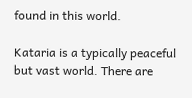found in this world.

Kataria is a typically peaceful but vast world. There are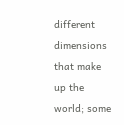different dimensions that make up the world; some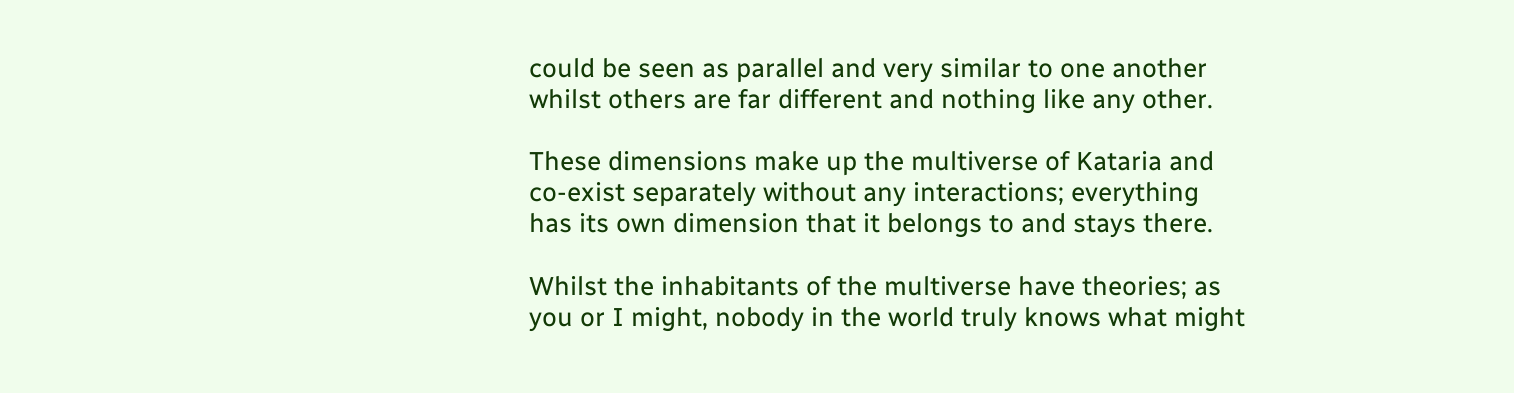could be seen as parallel and very similar to one another whilst others are far different and nothing like any other.

These dimensions make up the multiverse of Kataria and co-exist separately without any interactions; everything has its own dimension that it belongs to and stays there.

Whilst the inhabitants of the multiverse have theories; as you or I might, nobody in the world truly knows what might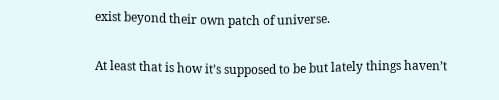exist beyond their own patch of universe.

At least that is how it’s supposed to be but lately things haven’t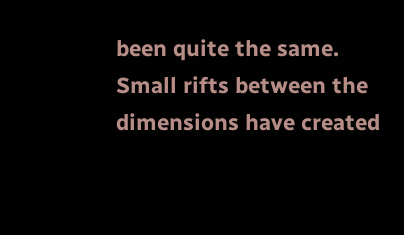been quite the same. Small rifts between the dimensions have created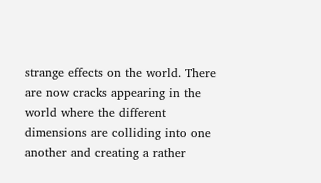strange effects on the world. There are now cracks appearing in the world where the different dimensions are colliding into one another and creating a rather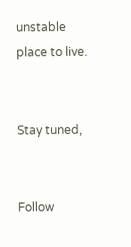unstable place to live.


Stay tuned,


Follow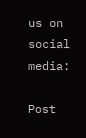us on social media:

Post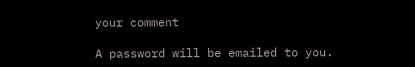your comment

A password will be emailed to you.